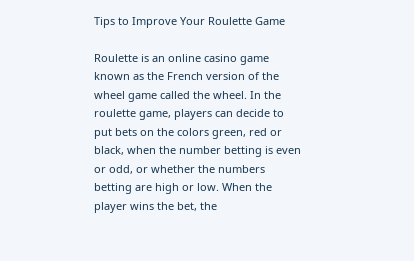Tips to Improve Your Roulette Game

Roulette is an online casino game known as the French version of the wheel game called the wheel. In the roulette game, players can decide to put bets on the colors green, red or black, when the number betting is even or odd, or whether the numbers betting are high or low. When the player wins the bet, the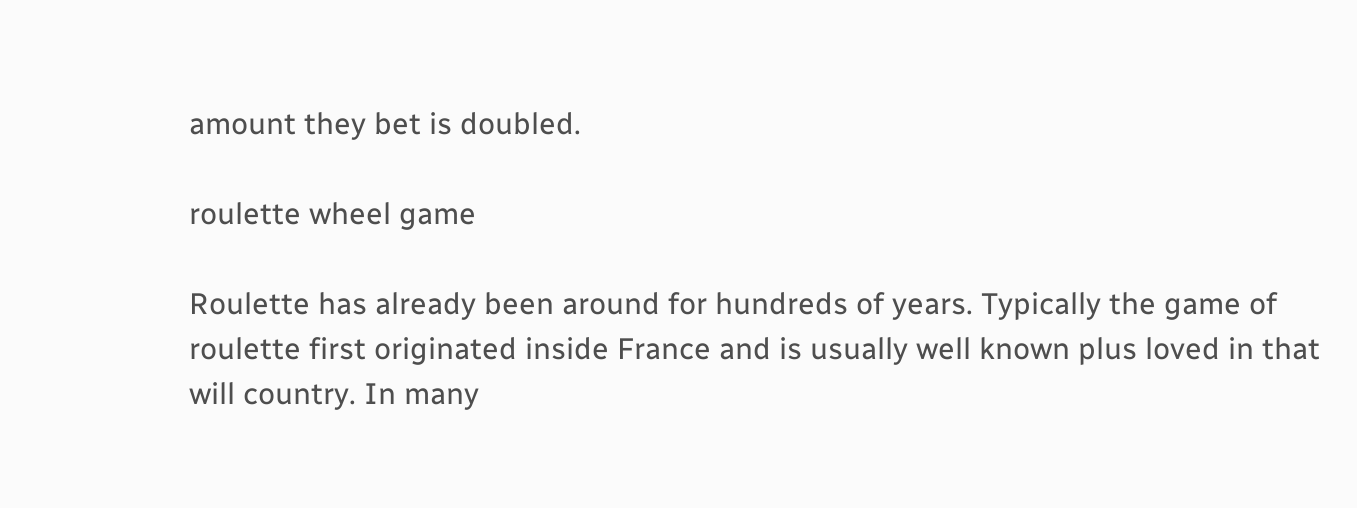amount they bet is doubled.

roulette wheel game

Roulette has already been around for hundreds of years. Typically the game of roulette first originated inside France and is usually well known plus loved in that will country. In many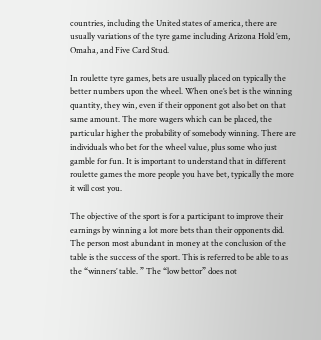countries, including the United states of america, there are usually variations of the tyre game including Arizona Hold ’em, Omaha, and Five Card Stud.

In roulette tyre games, bets are usually placed on typically the better numbers upon the wheel. When one’s bet is the winning quantity, they win, even if their opponent got also bet on that same amount. The more wagers which can be placed, the particular higher the probability of somebody winning. There are individuals who bet for the wheel value, plus some who just gamble for fun. It is important to understand that in different roulette games the more people you have bet, typically the more it will cost you.

The objective of the sport is for a participant to improve their earnings by winning a lot more bets than their opponents did. The person most abundant in money at the conclusion of the table is the success of the sport. This is referred to be able to as the “winners’ table. ” The “low bettor” does not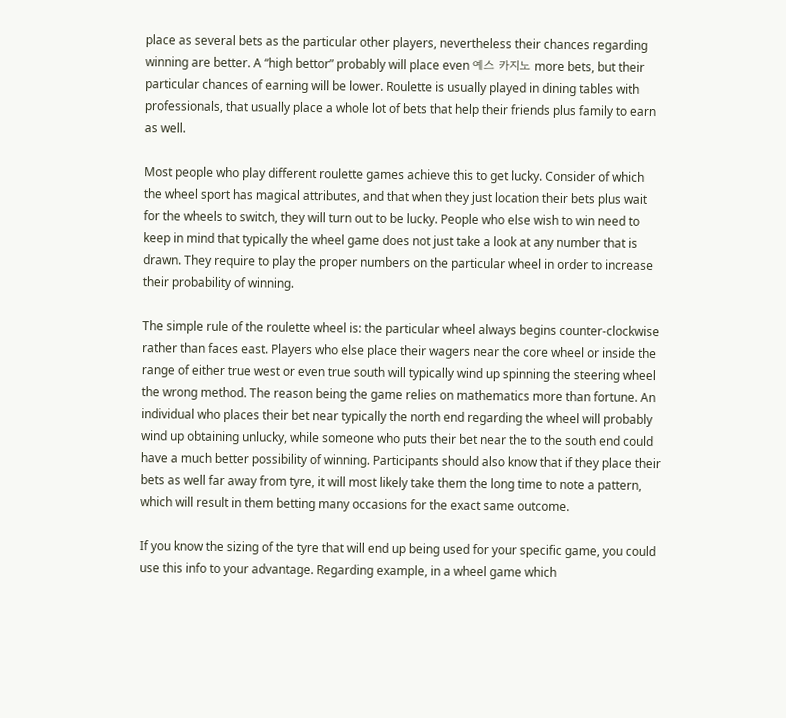place as several bets as the particular other players, nevertheless their chances regarding winning are better. A “high bettor” probably will place even 예스 카지노 more bets, but their particular chances of earning will be lower. Roulette is usually played in dining tables with professionals, that usually place a whole lot of bets that help their friends plus family to earn as well.

Most people who play different roulette games achieve this to get lucky. Consider of which the wheel sport has magical attributes, and that when they just location their bets plus wait for the wheels to switch, they will turn out to be lucky. People who else wish to win need to keep in mind that typically the wheel game does not just take a look at any number that is drawn. They require to play the proper numbers on the particular wheel in order to increase their probability of winning.

The simple rule of the roulette wheel is: the particular wheel always begins counter-clockwise rather than faces east. Players who else place their wagers near the core wheel or inside the range of either true west or even true south will typically wind up spinning the steering wheel the wrong method. The reason being the game relies on mathematics more than fortune. An individual who places their bet near typically the north end regarding the wheel will probably wind up obtaining unlucky, while someone who puts their bet near the to the south end could have a much better possibility of winning. Participants should also know that if they place their bets as well far away from tyre, it will most likely take them the long time to note a pattern, which will result in them betting many occasions for the exact same outcome.

If you know the sizing of the tyre that will end up being used for your specific game, you could use this info to your advantage. Regarding example, in a wheel game which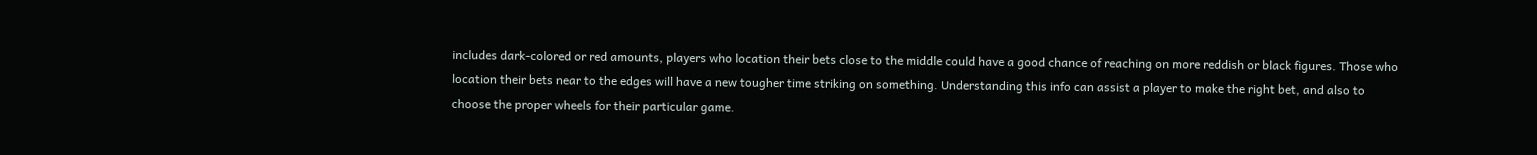includes dark-colored or red amounts, players who location their bets close to the middle could have a good chance of reaching on more reddish or black figures. Those who location their bets near to the edges will have a new tougher time striking on something. Understanding this info can assist a player to make the right bet, and also to choose the proper wheels for their particular game.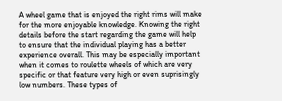A wheel game that is enjoyed the right rims will make for the more enjoyable knowledge. Knowing the right details before the start regarding the game will help to ensure that the individual playing has a better experience overall. This may be especially important when it comes to roulette wheels of which are very specific or that feature very high or even suprisingly low numbers. These types of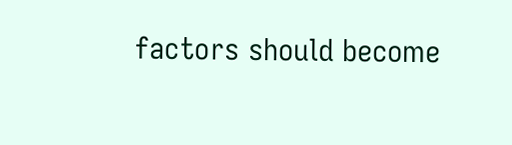factors should become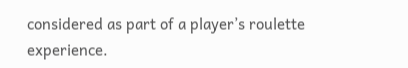considered as part of a player’s roulette experience.